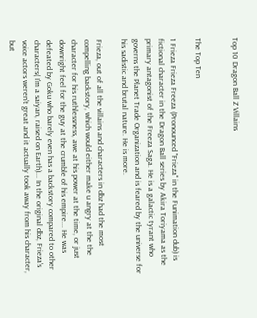Top 10 Dragon Ball Z Villains


The Top Ten

1 Frieza Frieza Freeza (Pronounced "Frieza" in the Funimation dub) is fictional character in the Dragon Ball series by Akira Toriyama as the primary antagonist of the Freeza Saga. He is a galactic tyrant who governs the Planet Trade Organization and is feared by the universe for his sadistic and brutal nature. He is more.

Frieza, out of all the villains and characters in dbz had the most compelling backstory, which would either make u angry at the the character for his ruthlessness, awe at his power at the time, or just downright feel for the guy at the crumble of his empire... He was defeated by Goku who barely even has a backstory compared to other characters( I'm a saiyan, raised on Earth)... In the original dbz, Frieza's voice actors weren't great and it actually took away from his character, but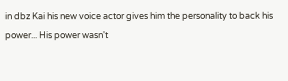in dbz Kai his new voice actor gives him the personality to back his power... His power wasn't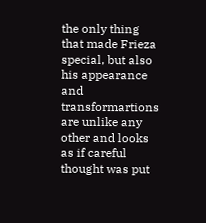the only thing that made Frieza special, but also his appearance and transformartions are unlike any other and looks as if careful thought was put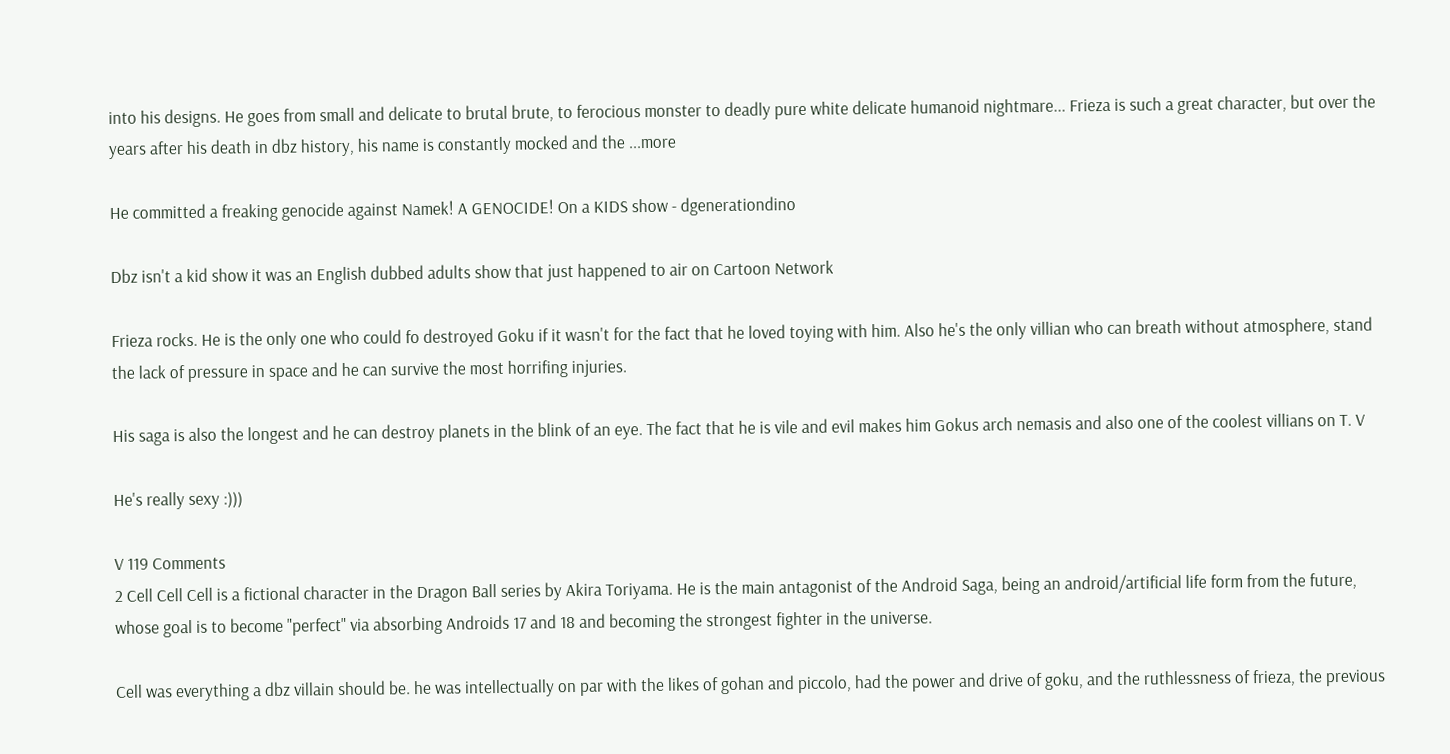into his designs. He goes from small and delicate to brutal brute, to ferocious monster to deadly pure white delicate humanoid nightmare... Frieza is such a great character, but over the years after his death in dbz history, his name is constantly mocked and the ...more

He committed a freaking genocide against Namek! A GENOCIDE! On a KIDS show - dgenerationdino

Dbz isn't a kid show it was an English dubbed adults show that just happened to air on Cartoon Network

Frieza rocks. He is the only one who could fo destroyed Goku if it wasn't for the fact that he loved toying with him. Also he's the only villian who can breath without atmosphere, stand the lack of pressure in space and he can survive the most horrifing injuries.

His saga is also the longest and he can destroy planets in the blink of an eye. The fact that he is vile and evil makes him Gokus arch nemasis and also one of the coolest villians on T. V

He's really sexy :)))

V 119 Comments
2 Cell Cell Cell is a fictional character in the Dragon Ball series by Akira Toriyama. He is the main antagonist of the Android Saga, being an android/artificial life form from the future, whose goal is to become "perfect" via absorbing Androids 17 and 18 and becoming the strongest fighter in the universe.

Cell was everything a dbz villain should be. he was intellectually on par with the likes of gohan and piccolo, had the power and drive of goku, and the ruthlessness of frieza, the previous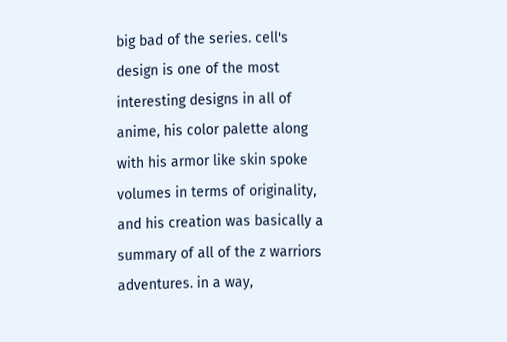big bad of the series. cell's design is one of the most interesting designs in all of anime, his color palette along with his armor like skin spoke volumes in terms of originality, and his creation was basically a summary of all of the z warriors adventures. in a way,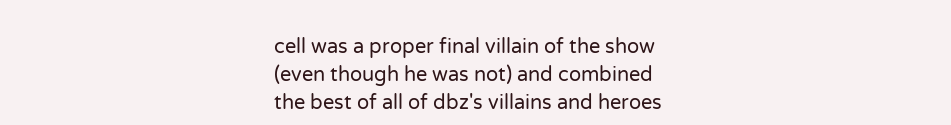cell was a proper final villain of the show (even though he was not) and combined the best of all of dbz's villains and heroes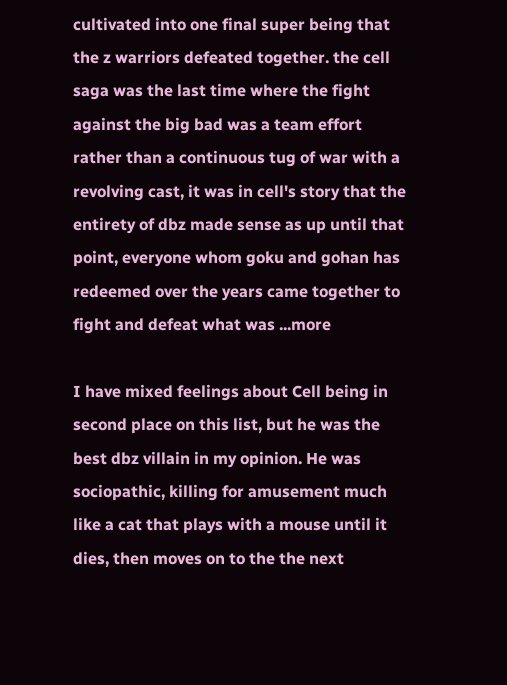cultivated into one final super being that the z warriors defeated together. the cell saga was the last time where the fight against the big bad was a team effort rather than a continuous tug of war with a revolving cast, it was in cell's story that the entirety of dbz made sense as up until that point, everyone whom goku and gohan has redeemed over the years came together to fight and defeat what was ...more

I have mixed feelings about Cell being in second place on this list, but he was the best dbz villain in my opinion. He was sociopathic, killing for amusement much like a cat that plays with a mouse until it dies, then moves on to the the next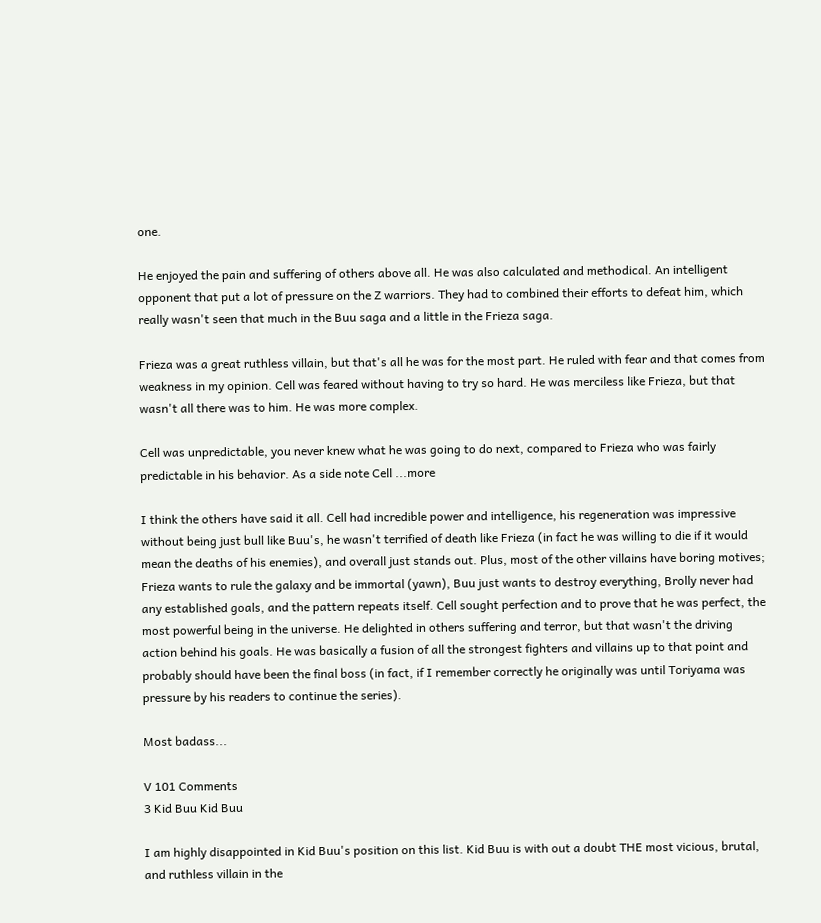one.

He enjoyed the pain and suffering of others above all. He was also calculated and methodical. An intelligent opponent that put a lot of pressure on the Z warriors. They had to combined their efforts to defeat him, which really wasn't seen that much in the Buu saga and a little in the Frieza saga.

Frieza was a great ruthless villain, but that's all he was for the most part. He ruled with fear and that comes from weakness in my opinion. Cell was feared without having to try so hard. He was merciless like Frieza, but that wasn't all there was to him. He was more complex.

Cell was unpredictable, you never knew what he was going to do next, compared to Frieza who was fairly predictable in his behavior. As a side note Cell ...more

I think the others have said it all. Cell had incredible power and intelligence, his regeneration was impressive without being just bull like Buu's, he wasn't terrified of death like Frieza (in fact he was willing to die if it would mean the deaths of his enemies), and overall just stands out. Plus, most of the other villains have boring motives; Frieza wants to rule the galaxy and be immortal (yawn), Buu just wants to destroy everything, Brolly never had any established goals, and the pattern repeats itself. Cell sought perfection and to prove that he was perfect, the most powerful being in the universe. He delighted in others suffering and terror, but that wasn't the driving action behind his goals. He was basically a fusion of all the strongest fighters and villains up to that point and probably should have been the final boss (in fact, if I remember correctly he originally was until Toriyama was pressure by his readers to continue the series).

Most badass...

V 101 Comments
3 Kid Buu Kid Buu

I am highly disappointed in Kid Buu's position on this list. Kid Buu is with out a doubt THE most vicious, brutal, and ruthless villain in the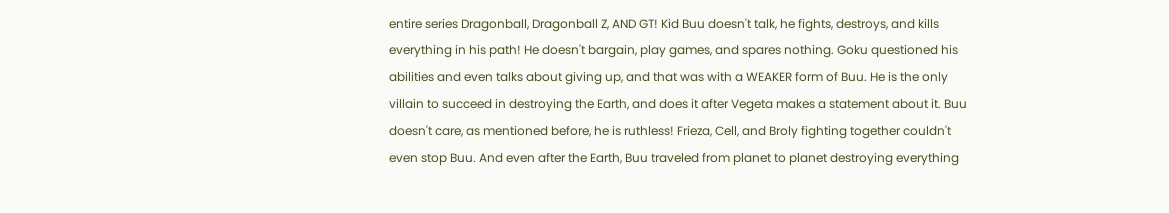entire series Dragonball, Dragonball Z, AND GT! Kid Buu doesn't talk, he fights, destroys, and kills everything in his path! He doesn't bargain, play games, and spares nothing. Goku questioned his abilities and even talks about giving up, and that was with a WEAKER form of Buu. He is the only villain to succeed in destroying the Earth, and does it after Vegeta makes a statement about it. Buu doesn't care, as mentioned before, he is ruthless! Frieza, Cell, and Broly fighting together couldn't even stop Buu. And even after the Earth, Buu traveled from planet to planet destroying everything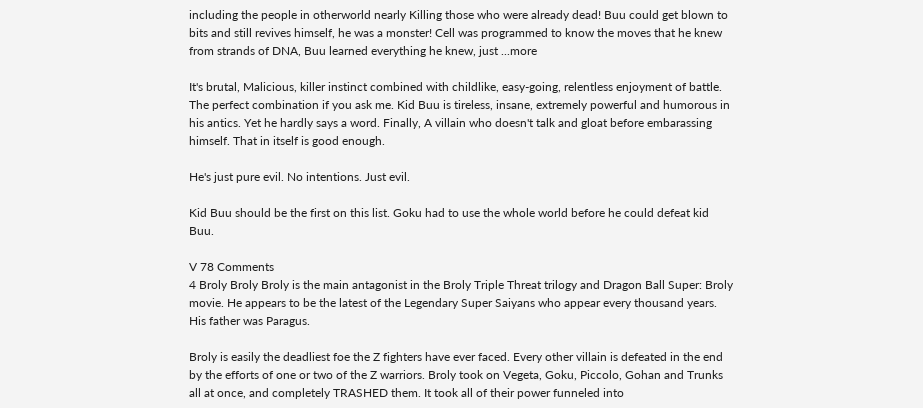including the people in otherworld nearly Killing those who were already dead! Buu could get blown to bits and still revives himself, he was a monster! Cell was programmed to know the moves that he knew from strands of DNA, Buu learned everything he knew, just ...more

It's brutal, Malicious, killer instinct combined with childlike, easy-going, relentless enjoyment of battle. The perfect combination if you ask me. Kid Buu is tireless, insane, extremely powerful and humorous in his antics. Yet he hardly says a word. Finally, A villain who doesn't talk and gloat before embarassing himself. That in itself is good enough.

He's just pure evil. No intentions. Just evil.

Kid Buu should be the first on this list. Goku had to use the whole world before he could defeat kid Buu.

V 78 Comments
4 Broly Broly Broly is the main antagonist in the Broly Triple Threat trilogy and Dragon Ball Super: Broly movie. He appears to be the latest of the Legendary Super Saiyans who appear every thousand years. His father was Paragus.

Broly is easily the deadliest foe the Z fighters have ever faced. Every other villain is defeated in the end by the efforts of one or two of the Z warriors. Broly took on Vegeta, Goku, Piccolo, Gohan and Trunks all at once, and completely TRASHED them. It took all of their power funneled into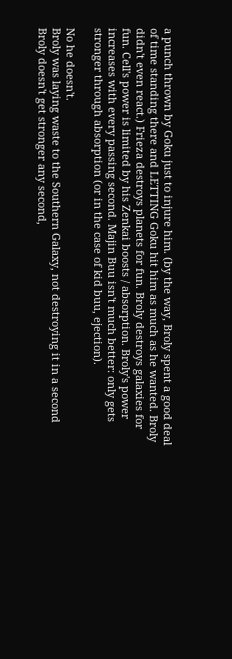a punch thrown by Goku just to injure him. (by the way, Broly spent a good deal of time standing there and LETTING Goku hit him as much as he wanted. Broly didn't even react.) Frieza destroys planets for fun. Broly destroys galaxies for fun. Cell's power is limited by his Zenkai boosts / absorption. Broly's power increases with every passing second. Majin Buu isn't much better: only gets stronger through absorption (or in the case of kid buu, ejection).

No he doesn't.
Broly was laying waste to the Southern Galaxy, not destroying it in a second
Broly doesn't get stronger any second,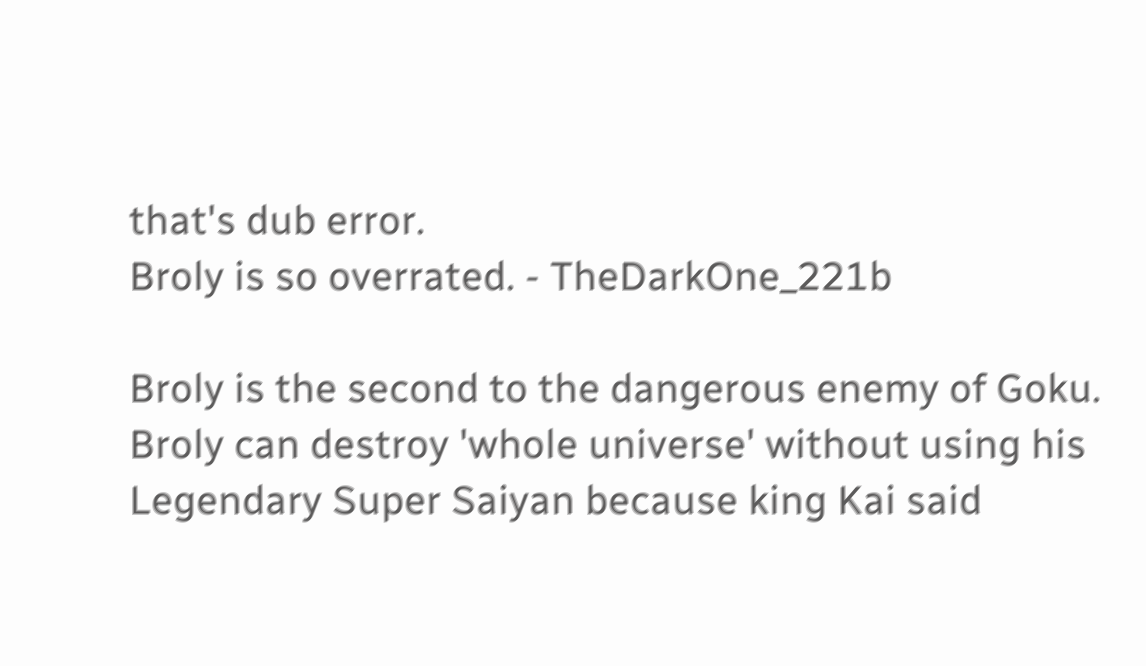that's dub error.
Broly is so overrated. - TheDarkOne_221b

Broly is the second to the dangerous enemy of Goku. Broly can destroy 'whole universe' without using his Legendary Super Saiyan because king Kai said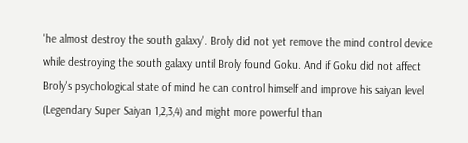'he almost destroy the south galaxy'. Broly did not yet remove the mind control device while destroying the south galaxy until Broly found Goku. And if Goku did not affect Broly's psychological state of mind he can control himself and improve his saiyan level (Legendary Super Saiyan 1,2,3,4) and might more powerful than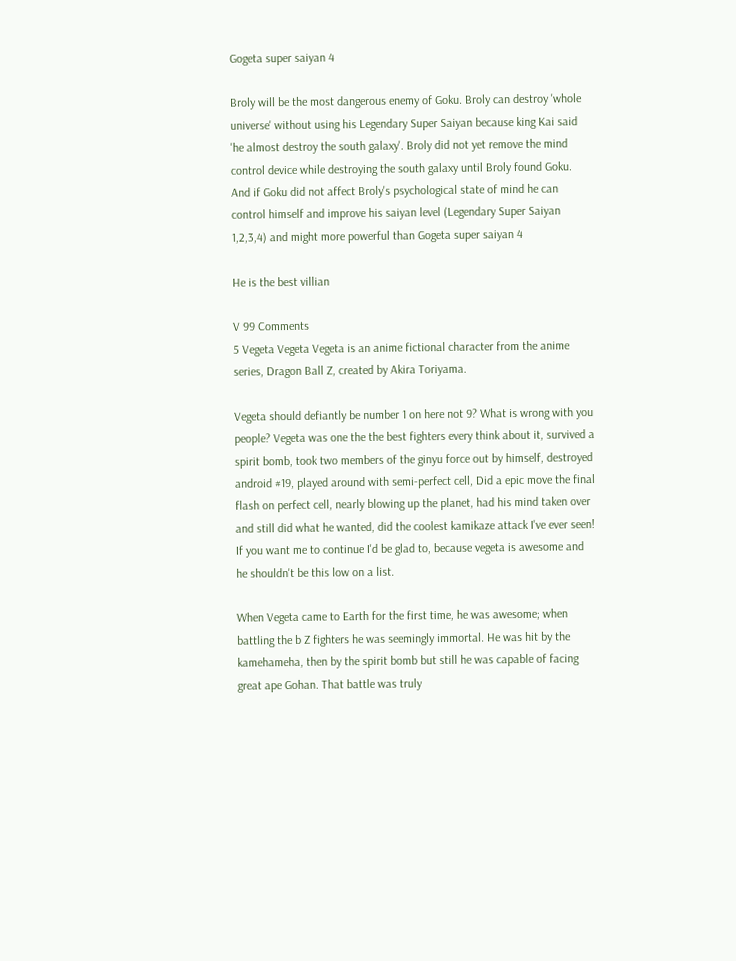Gogeta super saiyan 4

Broly will be the most dangerous enemy of Goku. Broly can destroy 'whole universe' without using his Legendary Super Saiyan because king Kai said 'he almost destroy the south galaxy'. Broly did not yet remove the mind control device while destroying the south galaxy until Broly found Goku. And if Goku did not affect Broly's psychological state of mind he can control himself and improve his saiyan level (Legendary Super Saiyan 1,2,3,4) and might more powerful than Gogeta super saiyan 4

He is the best villian

V 99 Comments
5 Vegeta Vegeta Vegeta is an anime fictional character from the anime series, Dragon Ball Z, created by Akira Toriyama.

Vegeta should defiantly be number 1 on here not 9? What is wrong with you people? Vegeta was one the the best fighters every think about it, survived a spirit bomb, took two members of the ginyu force out by himself, destroyed android #19, played around with semi-perfect cell, Did a epic move the final flash on perfect cell, nearly blowing up the planet, had his mind taken over and still did what he wanted, did the coolest kamikaze attack I've ever seen! If you want me to continue I'd be glad to, because vegeta is awesome and he shouldn't be this low on a list.

When Vegeta came to Earth for the first time, he was awesome; when battling the b Z fighters he was seemingly immortal. He was hit by the kamehameha, then by the spirit bomb but still he was capable of facing great ape Gohan. That battle was truly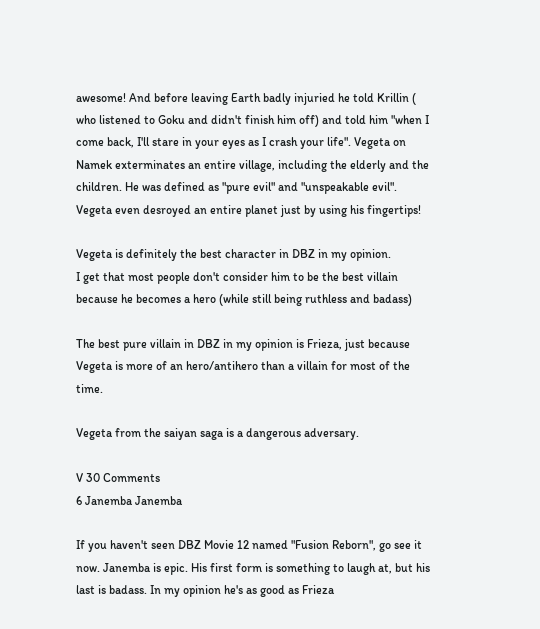awesome! And before leaving Earth badly injuried he told Krillin ( who listened to Goku and didn't finish him off) and told him "when I come back, I'll stare in your eyes as I crash your life". Vegeta on Namek exterminates an entire village, including the elderly and the children. He was defined as "pure evil" and "unspeakable evil". Vegeta even desroyed an entire planet just by using his fingertips!

Vegeta is definitely the best character in DBZ in my opinion.
I get that most people don't consider him to be the best villain because he becomes a hero (while still being ruthless and badass)

The best pure villain in DBZ in my opinion is Frieza, just because Vegeta is more of an hero/antihero than a villain for most of the time.

Vegeta from the saiyan saga is a dangerous adversary.

V 30 Comments
6 Janemba Janemba

If you haven't seen DBZ Movie 12 named "Fusion Reborn", go see it now. Janemba is epic. His first form is something to laugh at, but his last is badass. In my opinion he's as good as Frieza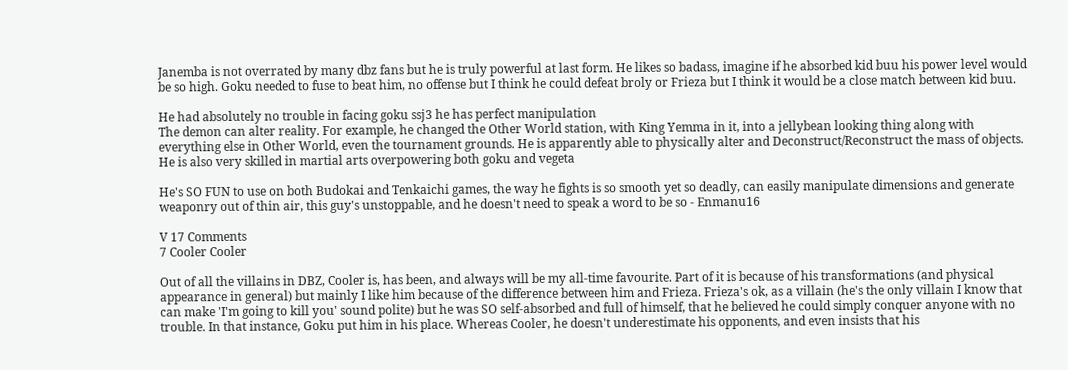Janemba is not overrated by many dbz fans but he is truly powerful at last form. He likes so badass, imagine if he absorbed kid buu his power level would be so high. Goku needed to fuse to beat him, no offense but I think he could defeat broly or Frieza but I think it would be a close match between kid buu.

He had absolutely no trouble in facing goku ssj3 he has perfect manipulation
The demon can alter reality. For example, he changed the Other World station, with King Yemma in it, into a jellybean looking thing along with everything else in Other World, even the tournament grounds. He is apparently able to physically alter and Deconstruct/Reconstruct the mass of objects. He is also very skilled in martial arts overpowering both goku and vegeta

He's SO FUN to use on both Budokai and Tenkaichi games, the way he fights is so smooth yet so deadly, can easily manipulate dimensions and generate weaponry out of thin air, this guy's unstoppable, and he doesn't need to speak a word to be so - Enmanu16

V 17 Comments
7 Cooler Cooler

Out of all the villains in DBZ, Cooler is, has been, and always will be my all-time favourite. Part of it is because of his transformations (and physical appearance in general) but mainly I like him because of the difference between him and Frieza. Frieza's ok, as a villain (he's the only villain I know that can make 'I'm going to kill you' sound polite) but he was SO self-absorbed and full of himself, that he believed he could simply conquer anyone with no trouble. In that instance, Goku put him in his place. Whereas Cooler, he doesn't underestimate his opponents, and even insists that his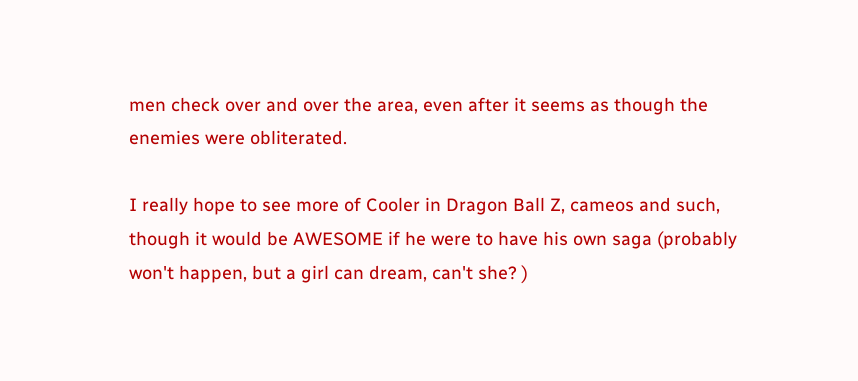men check over and over the area, even after it seems as though the enemies were obliterated.

I really hope to see more of Cooler in Dragon Ball Z, cameos and such, though it would be AWESOME if he were to have his own saga (probably won't happen, but a girl can dream, can't she? )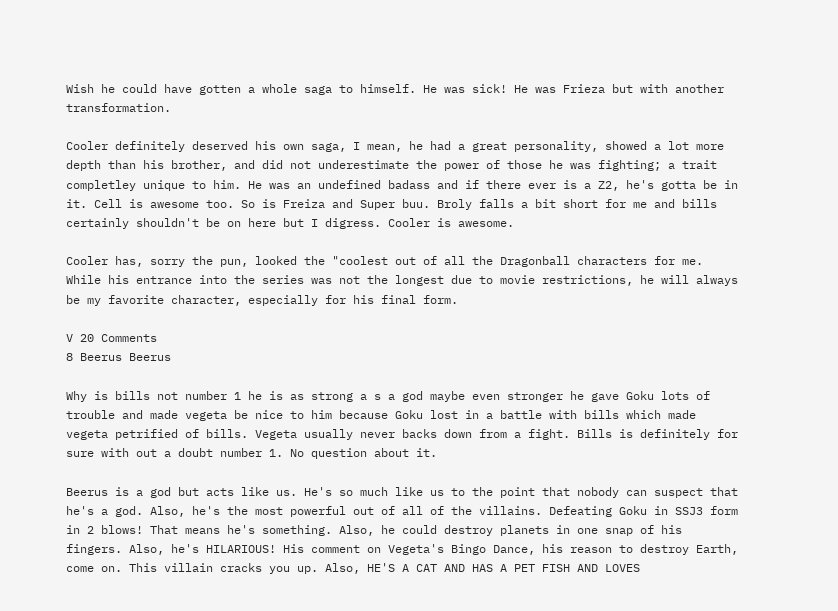Wish he could have gotten a whole saga to himself. He was sick! He was Frieza but with another transformation.

Cooler definitely deserved his own saga, I mean, he had a great personality, showed a lot more depth than his brother, and did not underestimate the power of those he was fighting; a trait completley unique to him. He was an undefined badass and if there ever is a Z2, he's gotta be in it. Cell is awesome too. So is Freiza and Super buu. Broly falls a bit short for me and bills certainly shouldn't be on here but I digress. Cooler is awesome.

Cooler has, sorry the pun, looked the "coolest out of all the Dragonball characters for me. While his entrance into the series was not the longest due to movie restrictions, he will always be my favorite character, especially for his final form.

V 20 Comments
8 Beerus Beerus

Why is bills not number 1 he is as strong a s a god maybe even stronger he gave Goku lots of trouble and made vegeta be nice to him because Goku lost in a battle with bills which made vegeta petrified of bills. Vegeta usually never backs down from a fight. Bills is definitely for sure with out a doubt number 1. No question about it.

Beerus is a god but acts like us. He's so much like us to the point that nobody can suspect that he's a god. Also, he's the most powerful out of all of the villains. Defeating Goku in SSJ3 form in 2 blows! That means he's something. Also, he could destroy planets in one snap of his fingers. Also, he's HILARIOUS! His comment on Vegeta's Bingo Dance, his reason to destroy Earth, come on. This villain cracks you up. Also, HE'S A CAT AND HAS A PET FISH AND LOVES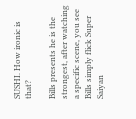SUSHI. How ironic is that?

Bills presents he is the strongest, after watching a specific scene, you see Bills simply flick Super Saiyan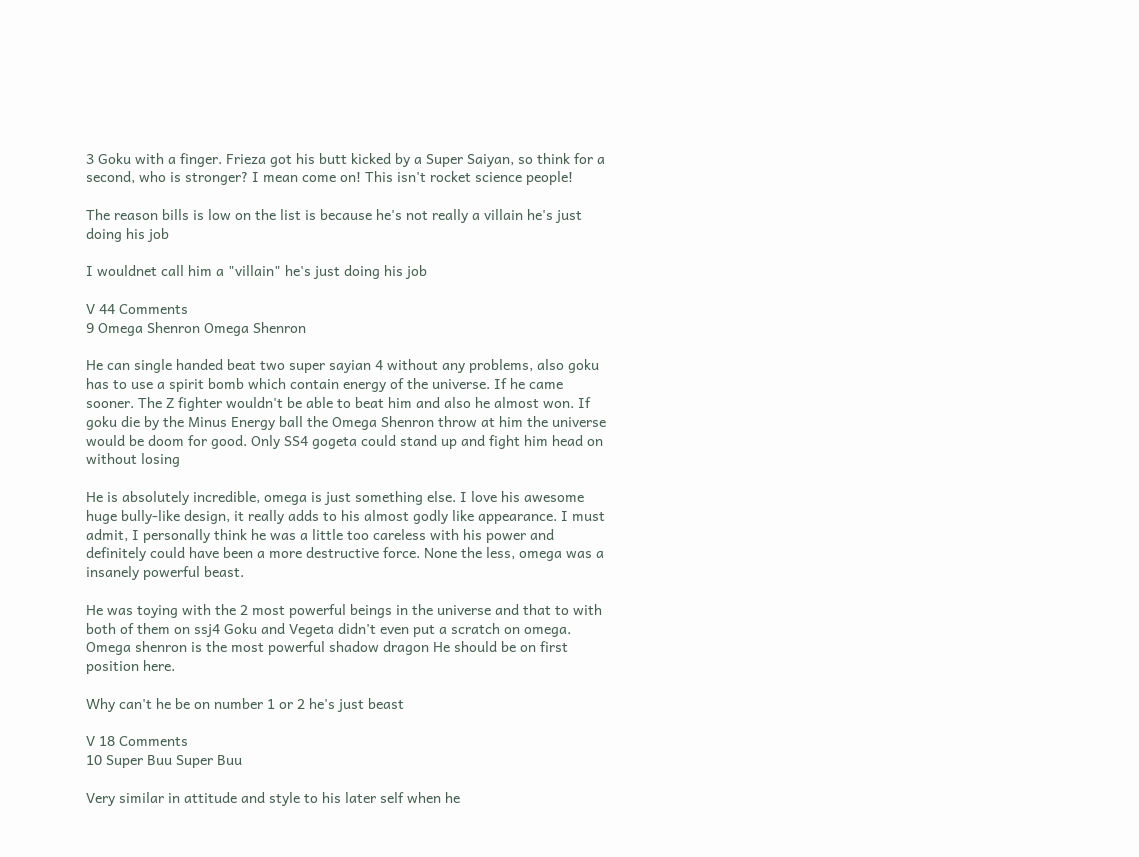3 Goku with a finger. Frieza got his butt kicked by a Super Saiyan, so think for a second, who is stronger? I mean come on! This isn't rocket science people!

The reason bills is low on the list is because he's not really a villain he's just doing his job

I wouldnet call him a "villain" he's just doing his job

V 44 Comments
9 Omega Shenron Omega Shenron

He can single handed beat two super sayian 4 without any problems, also goku has to use a spirit bomb which contain energy of the universe. If he came sooner. The Z fighter wouldn't be able to beat him and also he almost won. If goku die by the Minus Energy ball the Omega Shenron throw at him the universe would be doom for good. Only SS4 gogeta could stand up and fight him head on without losing

He is absolutely incredible, omega is just something else. I love his awesome huge bully-like design, it really adds to his almost godly like appearance. I must admit, I personally think he was a little too careless with his power and definitely could have been a more destructive force. None the less, omega was a insanely powerful beast.

He was toying with the 2 most powerful beings in the universe and that to with both of them on ssj4 Goku and Vegeta didn't even put a scratch on omega. Omega shenron is the most powerful shadow dragon He should be on first position here.

Why can't he be on number 1 or 2 he's just beast

V 18 Comments
10 Super Buu Super Buu

Very similar in attitude and style to his later self when he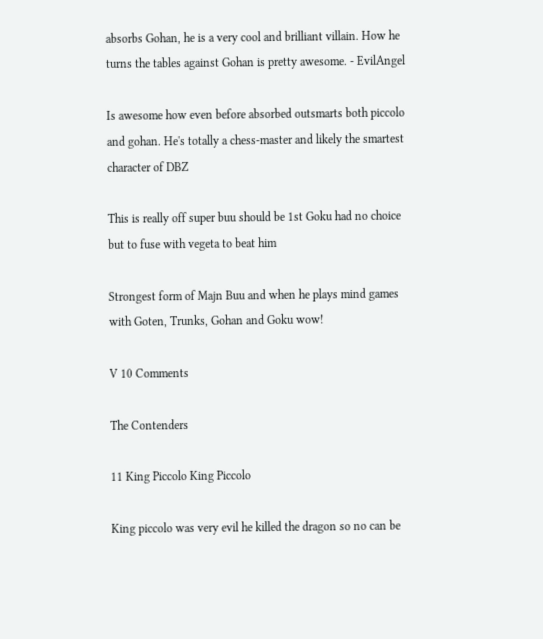absorbs Gohan, he is a very cool and brilliant villain. How he turns the tables against Gohan is pretty awesome. - EvilAngel

Is awesome how even before absorbed outsmarts both piccolo and gohan. He's totally a chess-master and likely the smartest character of DBZ

This is really off super buu should be 1st Goku had no choice but to fuse with vegeta to beat him

Strongest form of Majn Buu and when he plays mind games with Goten, Trunks, Gohan and Goku wow!

V 10 Comments

The Contenders

11 King Piccolo King Piccolo

King piccolo was very evil he killed the dragon so no can be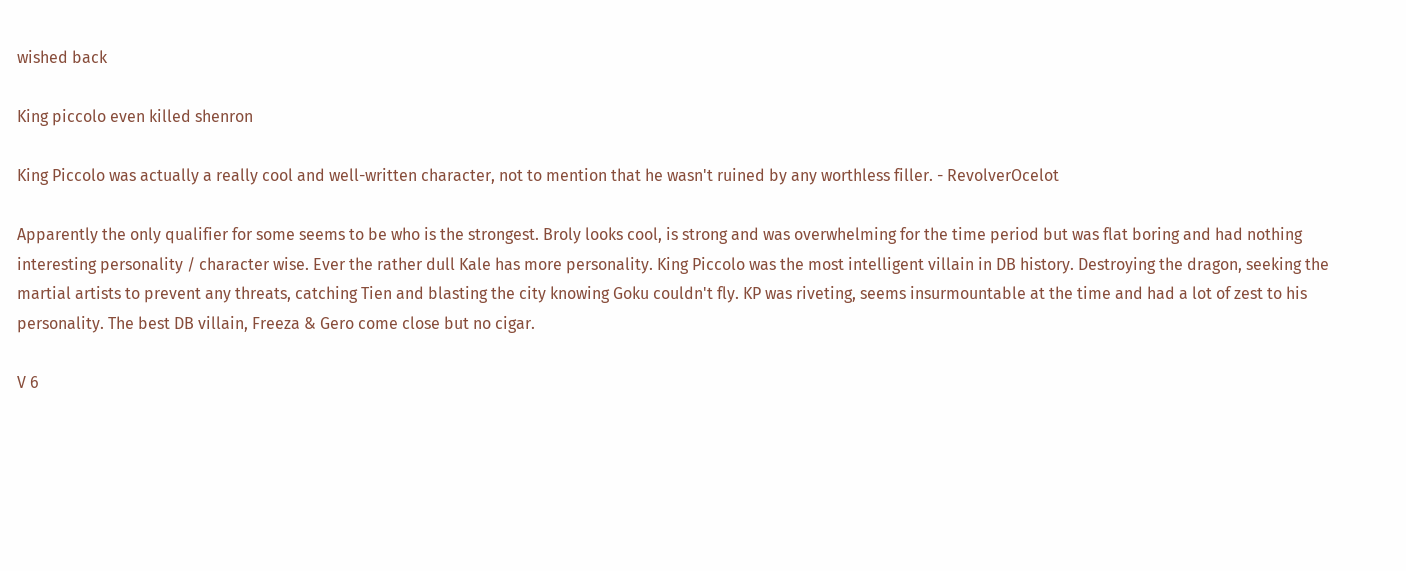wished back

King piccolo even killed shenron

King Piccolo was actually a really cool and well-written character, not to mention that he wasn't ruined by any worthless filler. - RevolverOcelot

Apparently the only qualifier for some seems to be who is the strongest. Broly looks cool, is strong and was overwhelming for the time period but was flat boring and had nothing interesting personality / character wise. Ever the rather dull Kale has more personality. King Piccolo was the most intelligent villain in DB history. Destroying the dragon, seeking the martial artists to prevent any threats, catching Tien and blasting the city knowing Goku couldn't fly. KP was riveting, seems insurmountable at the time and had a lot of zest to his personality. The best DB villain, Freeza & Gero come close but no cigar.

V 6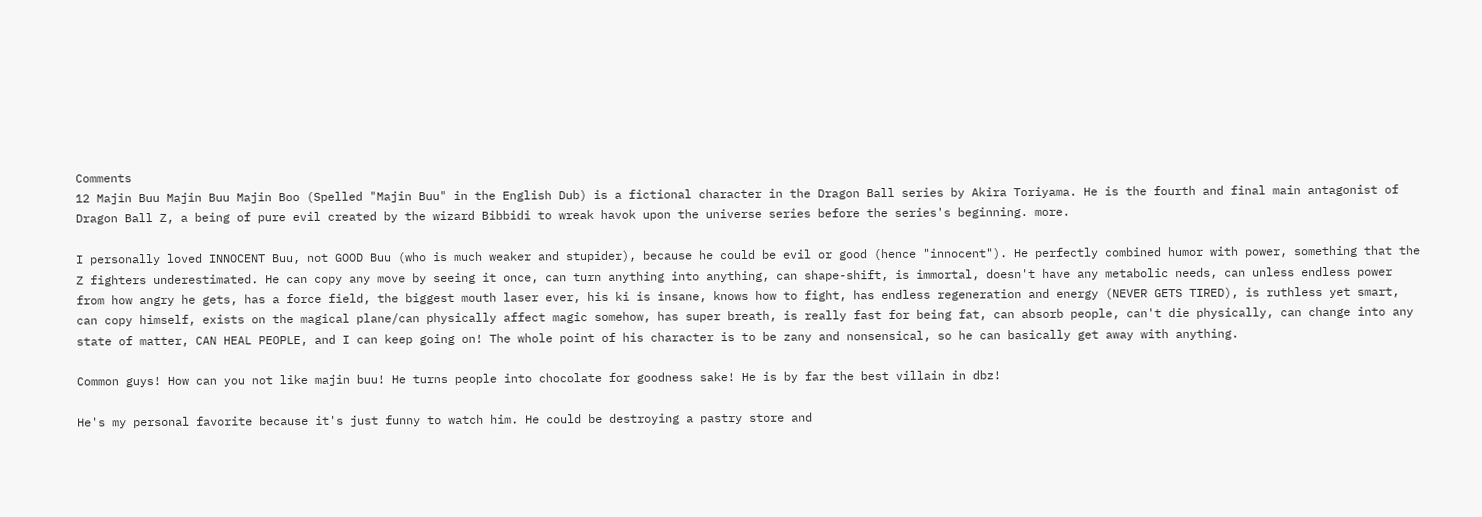Comments
12 Majin Buu Majin Buu Majin Boo (Spelled "Majin Buu" in the English Dub) is a fictional character in the Dragon Ball series by Akira Toriyama. He is the fourth and final main antagonist of Dragon Ball Z, a being of pure evil created by the wizard Bibbidi to wreak havok upon the universe series before the series's beginning. more.

I personally loved INNOCENT Buu, not GOOD Buu (who is much weaker and stupider), because he could be evil or good (hence "innocent"). He perfectly combined humor with power, something that the Z fighters underestimated. He can copy any move by seeing it once, can turn anything into anything, can shape-shift, is immortal, doesn't have any metabolic needs, can unless endless power from how angry he gets, has a force field, the biggest mouth laser ever, his ki is insane, knows how to fight, has endless regeneration and energy (NEVER GETS TIRED), is ruthless yet smart, can copy himself, exists on the magical plane/can physically affect magic somehow, has super breath, is really fast for being fat, can absorb people, can't die physically, can change into any state of matter, CAN HEAL PEOPLE, and I can keep going on! The whole point of his character is to be zany and nonsensical, so he can basically get away with anything.

Common guys! How can you not like majin buu! He turns people into chocolate for goodness sake! He is by far the best villain in dbz!

He's my personal favorite because it's just funny to watch him. He could be destroying a pastry store and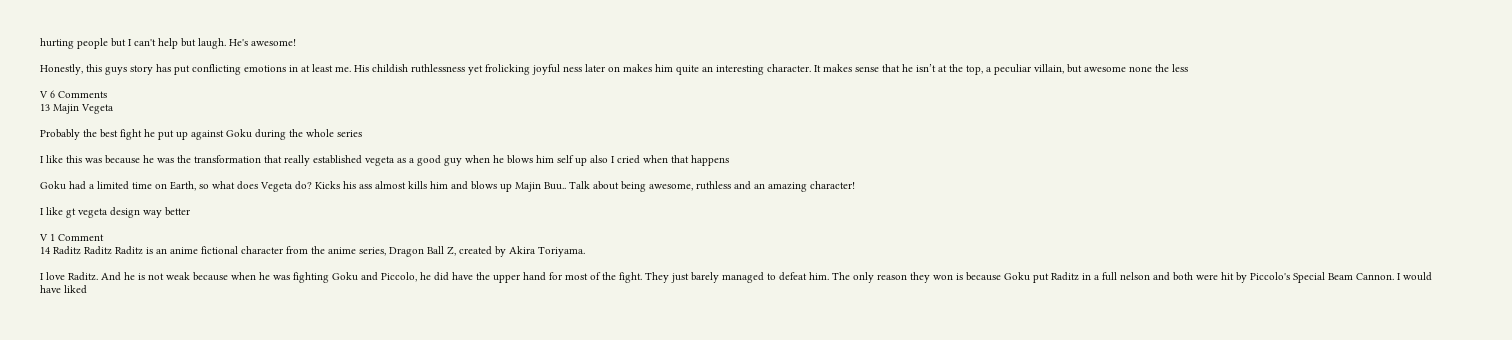hurting people but I can't help but laugh. He's awesome!

Honestly, this guys story has put conflicting emotions in at least me. His childish ruthlessness yet frolicking joyful ness later on makes him quite an interesting character. It makes sense that he isn’t at the top, a peculiar villain, but awesome none the less

V 6 Comments
13 Majin Vegeta

Probably the best fight he put up against Goku during the whole series

I like this was because he was the transformation that really established vegeta as a good guy when he blows him self up also I cried when that happens

Goku had a limited time on Earth, so what does Vegeta do? Kicks his ass almost kills him and blows up Majin Buu.. Talk about being awesome, ruthless and an amazing character!

I like gt vegeta design way better

V 1 Comment
14 Raditz Raditz Raditz is an anime fictional character from the anime series, Dragon Ball Z, created by Akira Toriyama.

I love Raditz. And he is not weak because when he was fighting Goku and Piccolo, he did have the upper hand for most of the fight. They just barely managed to defeat him. The only reason they won is because Goku put Raditz in a full nelson and both were hit by Piccolo's Special Beam Cannon. I would have liked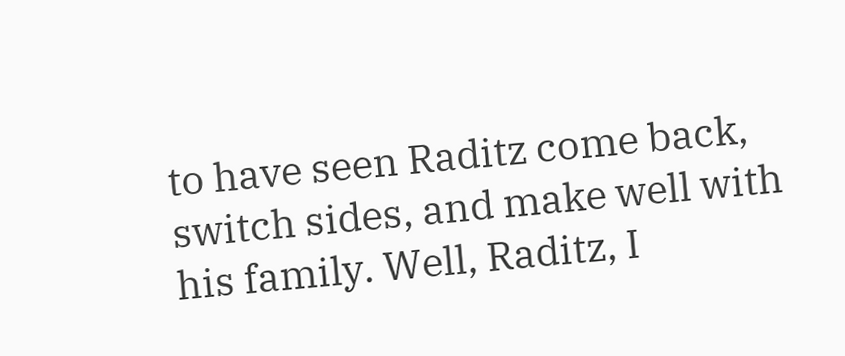to have seen Raditz come back, switch sides, and make well with his family. Well, Raditz, I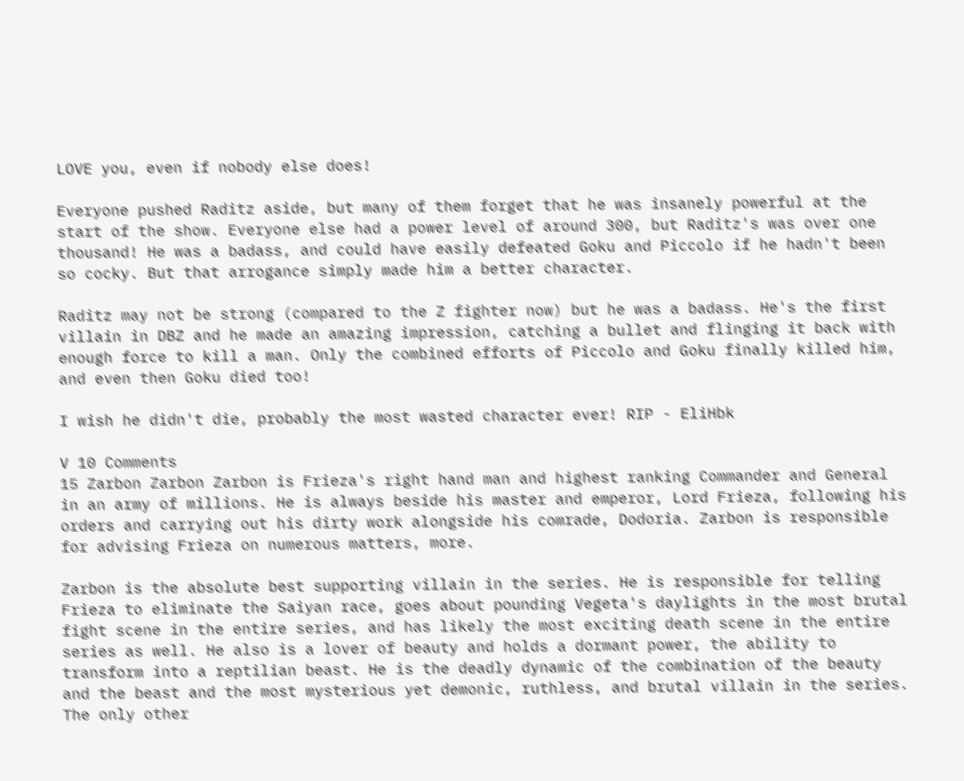LOVE you, even if nobody else does!

Everyone pushed Raditz aside, but many of them forget that he was insanely powerful at the start of the show. Everyone else had a power level of around 300, but Raditz's was over one thousand! He was a badass, and could have easily defeated Goku and Piccolo if he hadn't been so cocky. But that arrogance simply made him a better character.

Raditz may not be strong (compared to the Z fighter now) but he was a badass. He's the first villain in DBZ and he made an amazing impression, catching a bullet and flinging it back with enough force to kill a man. Only the combined efforts of Piccolo and Goku finally killed him, and even then Goku died too!

I wish he didn't die, probably the most wasted character ever! RIP - EliHbk

V 10 Comments
15 Zarbon Zarbon Zarbon is Frieza's right hand man and highest ranking Commander and General in an army of millions. He is always beside his master and emperor, Lord Frieza, following his orders and carrying out his dirty work alongside his comrade, Dodoria. Zarbon is responsible for advising Frieza on numerous matters, more.

Zarbon is the absolute best supporting villain in the series. He is responsible for telling Frieza to eliminate the Saiyan race, goes about pounding Vegeta's daylights in the most brutal fight scene in the entire series, and has likely the most exciting death scene in the entire series as well. He also is a lover of beauty and holds a dormant power, the ability to transform into a reptilian beast. He is the deadly dynamic of the combination of the beauty and the beast and the most mysterious yet demonic, ruthless, and brutal villain in the series. The only other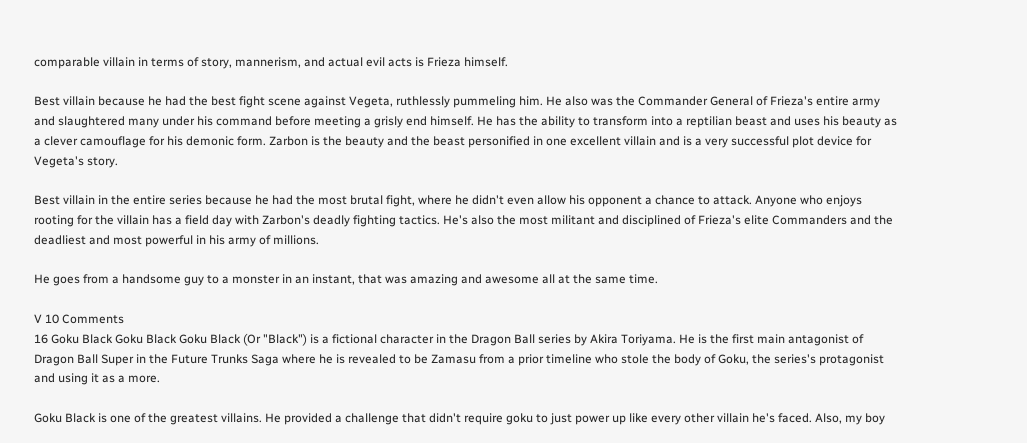comparable villain in terms of story, mannerism, and actual evil acts is Frieza himself.

Best villain because he had the best fight scene against Vegeta, ruthlessly pummeling him. He also was the Commander General of Frieza's entire army and slaughtered many under his command before meeting a grisly end himself. He has the ability to transform into a reptilian beast and uses his beauty as a clever camouflage for his demonic form. Zarbon is the beauty and the beast personified in one excellent villain and is a very successful plot device for Vegeta's story.

Best villain in the entire series because he had the most brutal fight, where he didn't even allow his opponent a chance to attack. Anyone who enjoys rooting for the villain has a field day with Zarbon's deadly fighting tactics. He's also the most militant and disciplined of Frieza's elite Commanders and the deadliest and most powerful in his army of millions.

He goes from a handsome guy to a monster in an instant, that was amazing and awesome all at the same time.

V 10 Comments
16 Goku Black Goku Black Goku Black (Or "Black") is a fictional character in the Dragon Ball series by Akira Toriyama. He is the first main antagonist of Dragon Ball Super in the Future Trunks Saga where he is revealed to be Zamasu from a prior timeline who stole the body of Goku, the series's protagonist and using it as a more.

Goku Black is one of the greatest villains. He provided a challenge that didn't require goku to just power up like every other villain he's faced. Also, my boy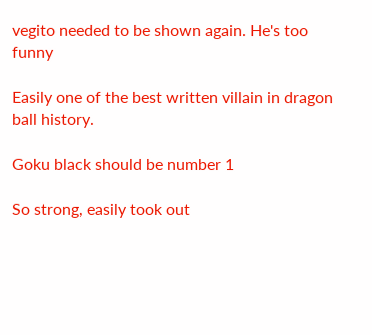vegito needed to be shown again. He's too funny

Easily one of the best written villain in dragon ball history.

Goku black should be number 1

So strong, easily took out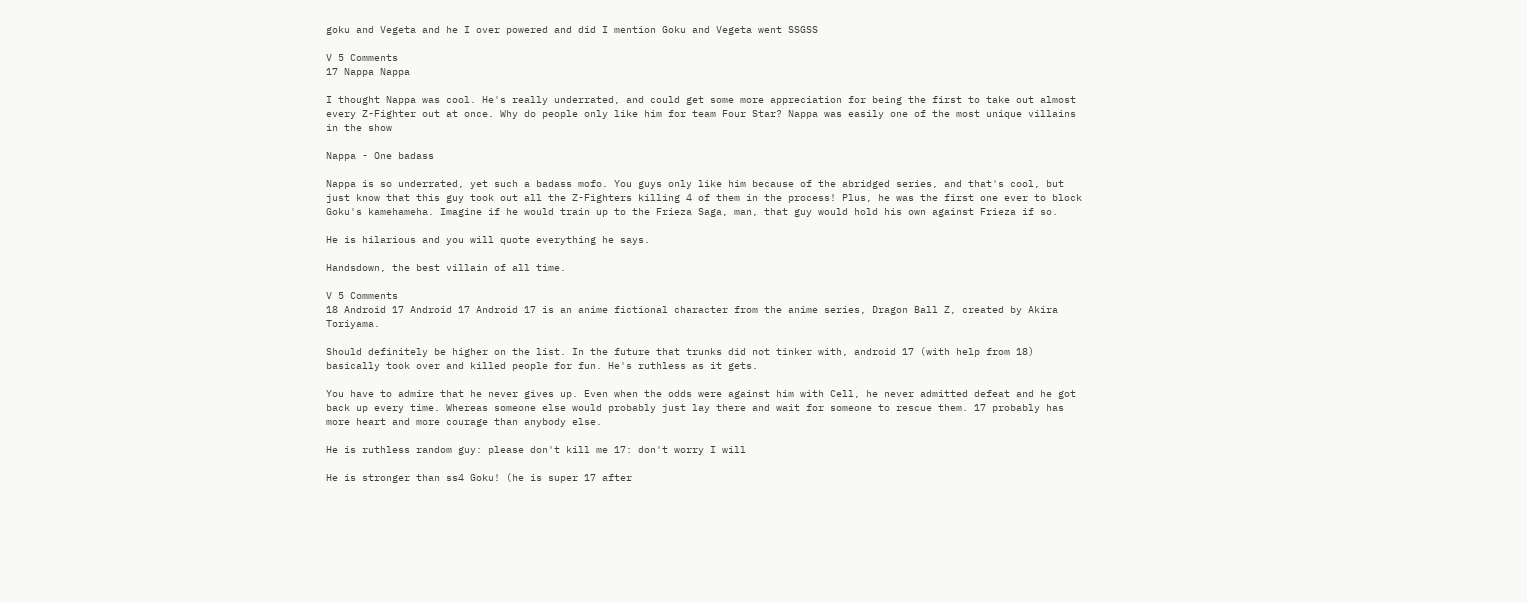goku and Vegeta and he I over powered and did I mention Goku and Vegeta went SSGSS

V 5 Comments
17 Nappa Nappa

I thought Nappa was cool. He's really underrated, and could get some more appreciation for being the first to take out almost every Z-Fighter out at once. Why do people only like him for team Four Star? Nappa was easily one of the most unique villains in the show

Nappa - One badass

Nappa is so underrated, yet such a badass mofo. You guys only like him because of the abridged series, and that's cool, but just know that this guy took out all the Z-Fighters killing 4 of them in the process! Plus, he was the first one ever to block Goku's kamehameha. Imagine if he would train up to the Frieza Saga, man, that guy would hold his own against Frieza if so.

He is hilarious and you will quote everything he says.

Handsdown, the best villain of all time.

V 5 Comments
18 Android 17 Android 17 Android 17 is an anime fictional character from the anime series, Dragon Ball Z, created by Akira Toriyama.

Should definitely be higher on the list. In the future that trunks did not tinker with, android 17 (with help from 18) basically took over and killed people for fun. He's ruthless as it gets.

You have to admire that he never gives up. Even when the odds were against him with Cell, he never admitted defeat and he got back up every time. Whereas someone else would probably just lay there and wait for someone to rescue them. 17 probably has more heart and more courage than anybody else.

He is ruthless random guy: please don't kill me 17: don't worry I will

He is stronger than ss4 Goku! (he is super 17 after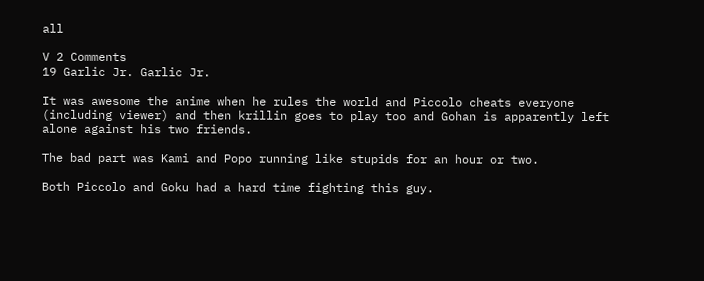all

V 2 Comments
19 Garlic Jr. Garlic Jr.

It was awesome the anime when he rules the world and Piccolo cheats everyone (including viewer) and then krillin goes to play too and Gohan is apparently left alone against his two friends.

The bad part was Kami and Popo running like stupids for an hour or two.

Both Piccolo and Goku had a hard time fighting this guy.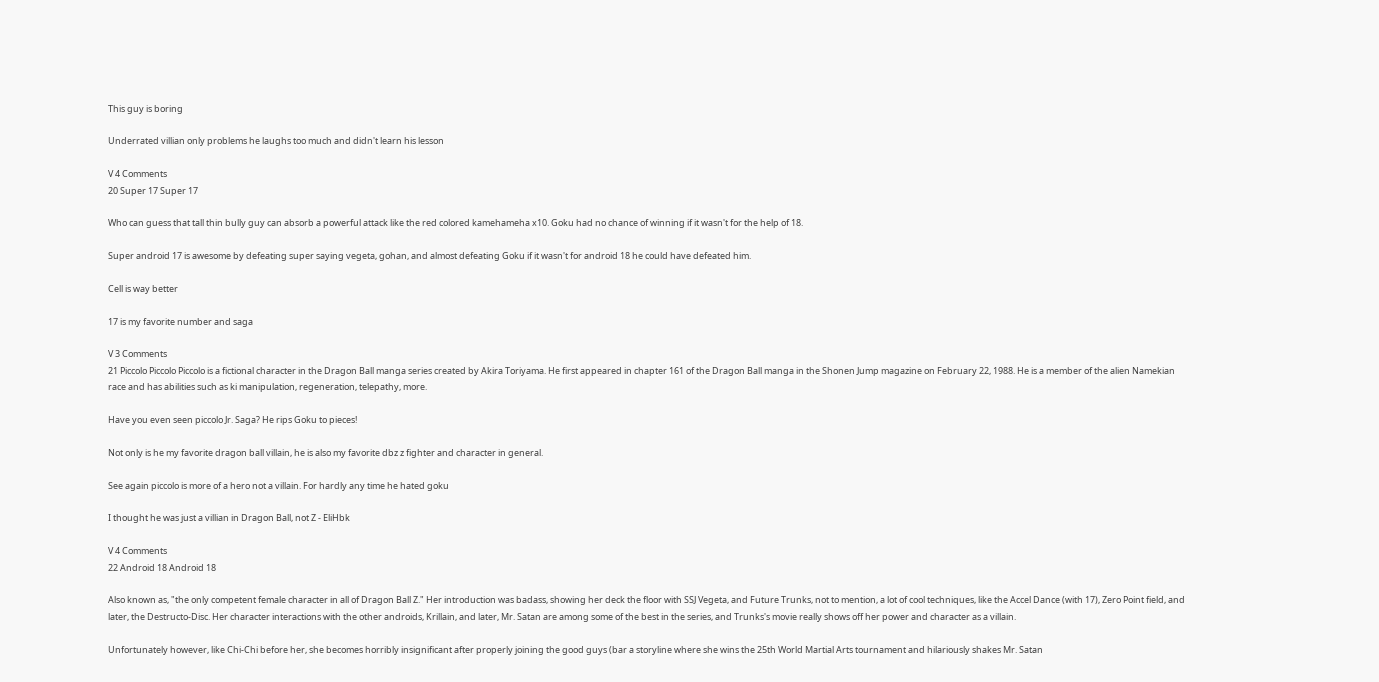This guy is boring

Underrated villian only problems he laughs too much and didn't learn his lesson

V 4 Comments
20 Super 17 Super 17

Who can guess that tall thin bully guy can absorb a powerful attack like the red colored kamehameha x10. Goku had no chance of winning if it wasn't for the help of 18.

Super android 17 is awesome by defeating super saying vegeta, gohan, and almost defeating Goku if it wasn't for android 18 he could have defeated him.

Cell is way better

17 is my favorite number and saga

V 3 Comments
21 Piccolo Piccolo Piccolo is a fictional character in the Dragon Ball manga series created by Akira Toriyama. He first appeared in chapter 161 of the Dragon Ball manga in the Shonen Jump magazine on February 22, 1988. He is a member of the alien Namekian race and has abilities such as ki manipulation, regeneration, telepathy, more.

Have you even seen piccolo Jr. Saga? He rips Goku to pieces!

Not only is he my favorite dragon ball villain, he is also my favorite dbz z fighter and character in general.

See again piccolo is more of a hero not a villain. For hardly any time he hated goku

I thought he was just a villian in Dragon Ball, not Z - EliHbk

V 4 Comments
22 Android 18 Android 18

Also known as, "the only competent female character in all of Dragon Ball Z." Her introduction was badass, showing her deck the floor with SSJ Vegeta, and Future Trunks, not to mention, a lot of cool techniques, like the Accel Dance (with 17), Zero Point field, and later, the Destructo-Disc. Her character interactions with the other androids, Krillain, and later, Mr. Satan are among some of the best in the series, and Trunks's movie really shows off her power and character as a villain.

Unfortunately however, like Chi-Chi before her, she becomes horribly insignificant after properly joining the good guys (bar a storyline where she wins the 25th World Martial Arts tournament and hilariously shakes Mr. Satan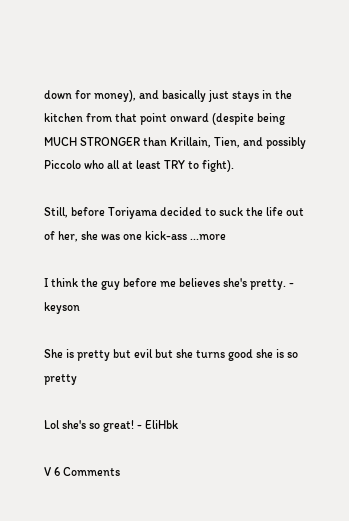down for money), and basically just stays in the kitchen from that point onward (despite being MUCH STRONGER than Krillain, Tien, and possibly Piccolo who all at least TRY to fight).

Still, before Toriyama decided to suck the life out of her, she was one kick-ass ...more

I think the guy before me believes she's pretty. - keyson

She is pretty but evil but she turns good she is so pretty

Lol she's so great! - EliHbk

V 6 Comments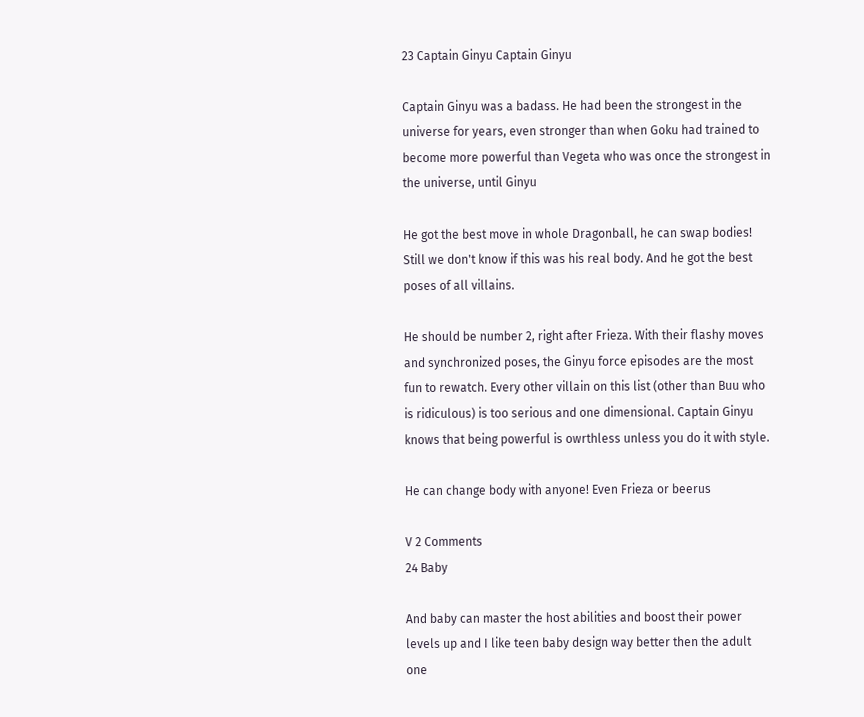23 Captain Ginyu Captain Ginyu

Captain Ginyu was a badass. He had been the strongest in the universe for years, even stronger than when Goku had trained to become more powerful than Vegeta who was once the strongest in the universe, until Ginyu

He got the best move in whole Dragonball, he can swap bodies! Still we don't know if this was his real body. And he got the best poses of all villains.

He should be number 2, right after Frieza. With their flashy moves and synchronized poses, the Ginyu force episodes are the most fun to rewatch. Every other villain on this list (other than Buu who is ridiculous) is too serious and one dimensional. Captain Ginyu knows that being powerful is owrthless unless you do it with style.

He can change body with anyone! Even Frieza or beerus

V 2 Comments
24 Baby

And baby can master the host abilities and boost their power levels up and I like teen baby design way better then the adult one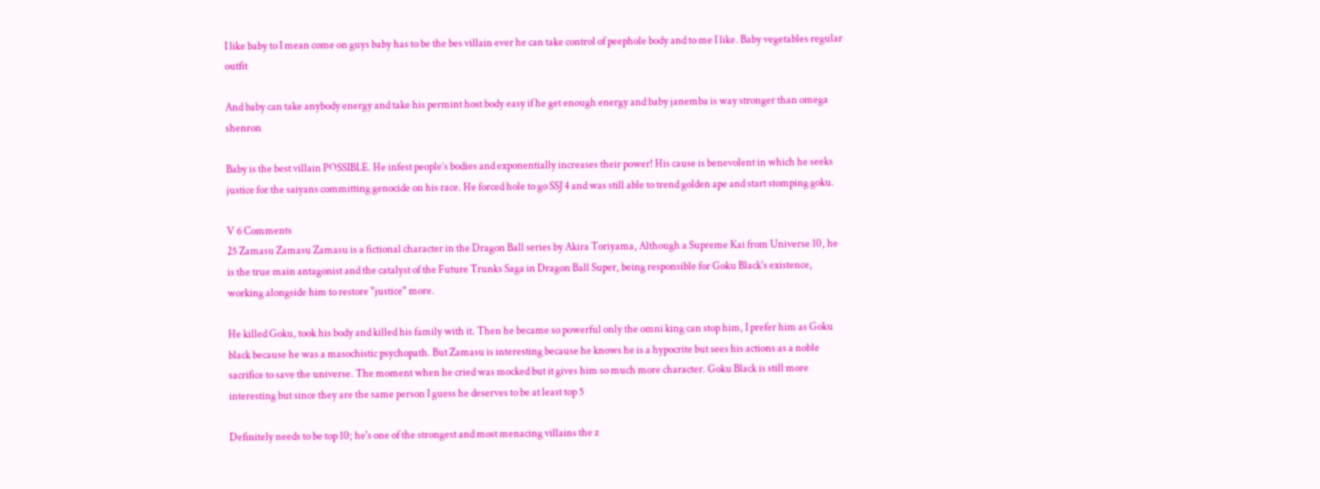I like baby to I mean come on guys baby has to be the bes villain ever he can take control of peephole body and to me I like. Baby vegetables regular outfit

And baby can take anybody energy and take his permint host body easy if he get enough energy and baby janemba is way stronger than omega shenron

Baby is the best villain POSSIBLE. He infest people’s bodies and exponentially increases their power! His cause is benevolent in which he seeks justice for the saiyans committing genocide on his race. He forced hole to go SSJ 4 and was still able to trend golden ape and start stomping goku.

V 6 Comments
25 Zamasu Zamasu Zamasu is a fictional character in the Dragon Ball series by Akira Toriyama, Although a Supreme Kai from Universe 10, he is the true main antagonist and the catalyst of the Future Trunks Saga in Dragon Ball Super, being responsible for Goku Black's existence, working alongside him to restore "justice" more.

He killed Goku, took his body and killed his family with it. Then he became so powerful only the omni king can stop him, I prefer him as Goku black because he was a masochistic psychopath. But Zamasu is interesting because he knows he is a hypocrite but sees his actions as a noble sacrifice to save the universe. The moment when he cried was mocked but it gives him so much more character. Goku Black is still more interesting but since they are the same person I guess he deserves to be at least top 5

Definitely needs to be top 10; he's one of the strongest and most menacing villains the z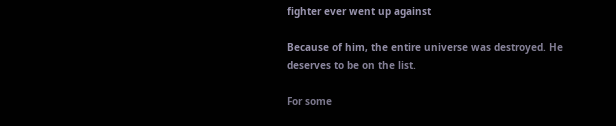fighter ever went up against

Because of him, the entire universe was destroyed. He deserves to be on the list.

For some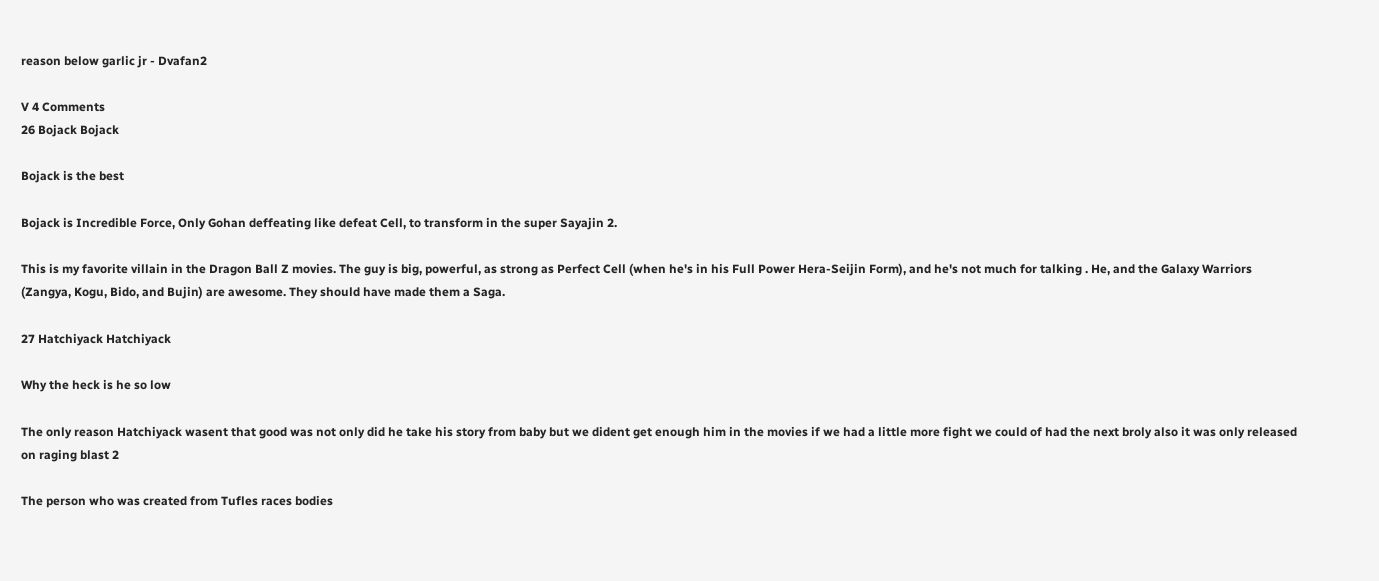reason below garlic jr - Dvafan2

V 4 Comments
26 Bojack Bojack

Bojack is the best

Bojack is Incredible Force, Only Gohan deffeating like defeat Cell, to transform in the super Sayajin 2.

This is my favorite villain in the Dragon Ball Z movies. The guy is big, powerful, as strong as Perfect Cell (when he's in his Full Power Hera-Seijin Form), and he's not much for talking . He, and the Galaxy Warriors (Zangya, Kogu, Bido, and Bujin) are awesome. They should have made them a Saga.

27 Hatchiyack Hatchiyack

Why the heck is he so low

The only reason Hatchiyack wasent that good was not only did he take his story from baby but we dident get enough him in the movies if we had a little more fight we could of had the next broly also it was only released on raging blast 2

The person who was created from Tufles races bodies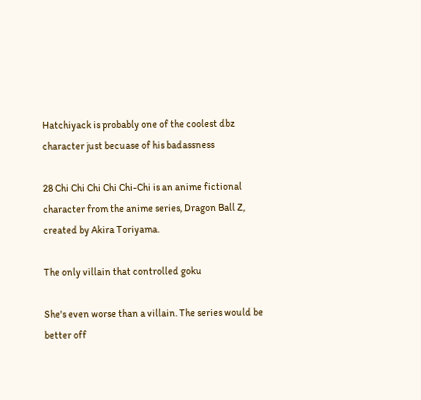Hatchiyack is probably one of the coolest dbz character just becuase of his badassness

28 Chi Chi Chi Chi Chi-Chi is an anime fictional character from the anime series, Dragon Ball Z, created by Akira Toriyama.

The only villain that controlled goku

She's even worse than a villain. The series would be better off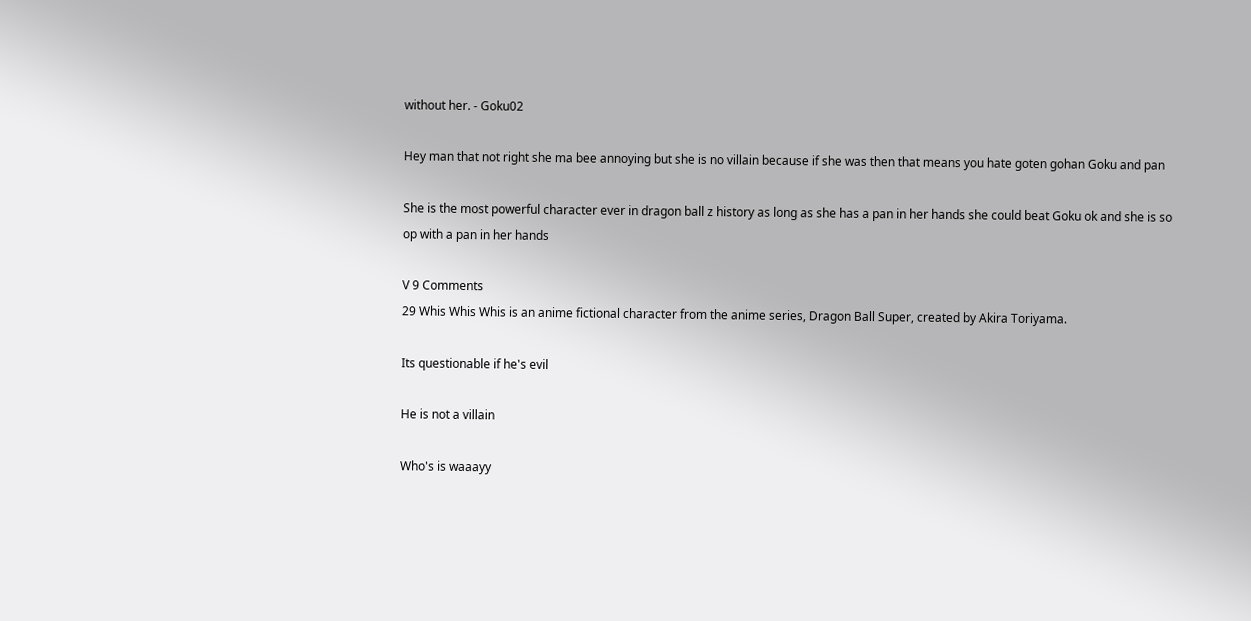without her. - Goku02

Hey man that not right she ma bee annoying but she is no villain because if she was then that means you hate goten gohan Goku and pan

She is the most powerful character ever in dragon ball z history as long as she has a pan in her hands she could beat Goku ok and she is so op with a pan in her hands

V 9 Comments
29 Whis Whis Whis is an anime fictional character from the anime series, Dragon Ball Super, created by Akira Toriyama.

Its questionable if he's evil

He is not a villain

Who's is waaayy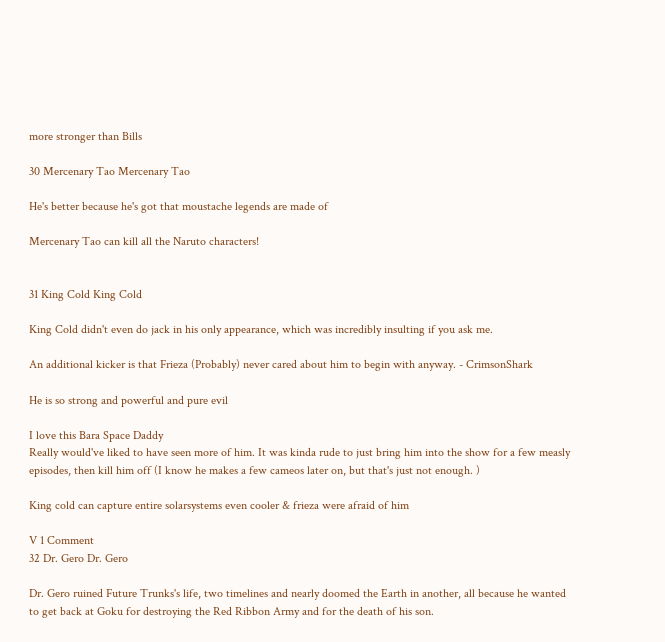more stronger than Bills

30 Mercenary Tao Mercenary Tao

He's better because he's got that moustache legends are made of

Mercenary Tao can kill all the Naruto characters!


31 King Cold King Cold

King Cold didn't even do jack in his only appearance, which was incredibly insulting if you ask me.

An additional kicker is that Frieza (Probably) never cared about him to begin with anyway. - CrimsonShark

He is so strong and powerful and pure evil

I love this Bara Space Daddy
Really would've liked to have seen more of him. It was kinda rude to just bring him into the show for a few measly episodes, then kill him off (I know he makes a few cameos later on, but that's just not enough. )

King cold can capture entire solarsystems even cooler & frieza were afraid of him

V 1 Comment
32 Dr. Gero Dr. Gero

Dr. Gero ruined Future Trunks's life, two timelines and nearly doomed the Earth in another, all because he wanted to get back at Goku for destroying the Red Ribbon Army and for the death of his son.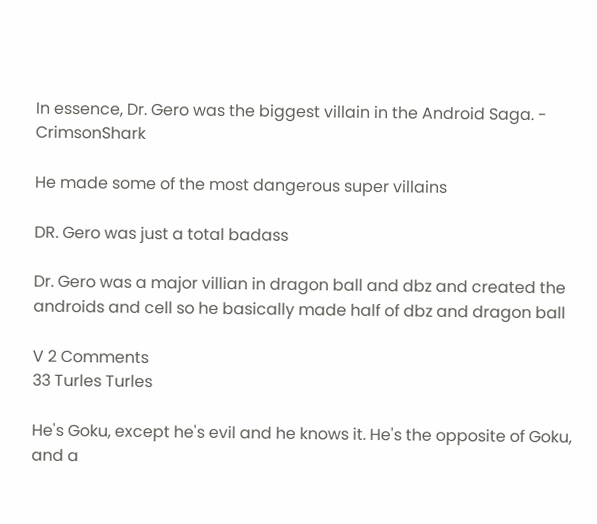In essence, Dr. Gero was the biggest villain in the Android Saga. - CrimsonShark

He made some of the most dangerous super villains

DR. Gero was just a total badass

Dr. Gero was a major villian in dragon ball and dbz and created the androids and cell so he basically made half of dbz and dragon ball

V 2 Comments
33 Turles Turles

He's Goku, except he's evil and he knows it. He's the opposite of Goku, and a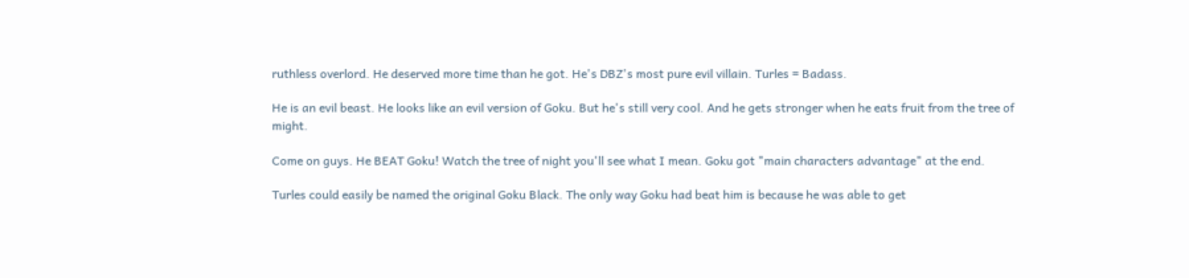ruthless overlord. He deserved more time than he got. He's DBZ's most pure evil villain. Turles = Badass.

He is an evil beast. He looks like an evil version of Goku. But he's still very cool. And he gets stronger when he eats fruit from the tree of might.

Come on guys. He BEAT Goku! Watch the tree of night you'll see what I mean. Goku got "main characters advantage" at the end.

Turles could easily be named the original Goku Black. The only way Goku had beat him is because he was able to get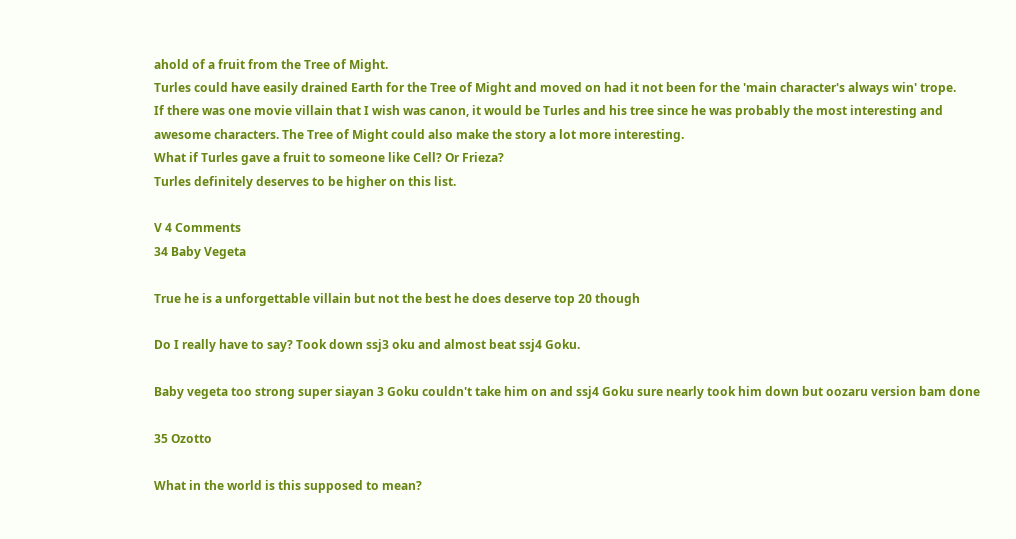ahold of a fruit from the Tree of Might.
Turles could have easily drained Earth for the Tree of Might and moved on had it not been for the 'main character's always win' trope.
If there was one movie villain that I wish was canon, it would be Turles and his tree since he was probably the most interesting and awesome characters. The Tree of Might could also make the story a lot more interesting.
What if Turles gave a fruit to someone like Cell? Or Frieza?
Turles definitely deserves to be higher on this list.

V 4 Comments
34 Baby Vegeta

True he is a unforgettable villain but not the best he does deserve top 20 though

Do I really have to say? Took down ssj3 oku and almost beat ssj4 Goku.

Baby vegeta too strong super siayan 3 Goku couldn't take him on and ssj4 Goku sure nearly took him down but oozaru version bam done

35 Ozotto

What in the world is this supposed to mean?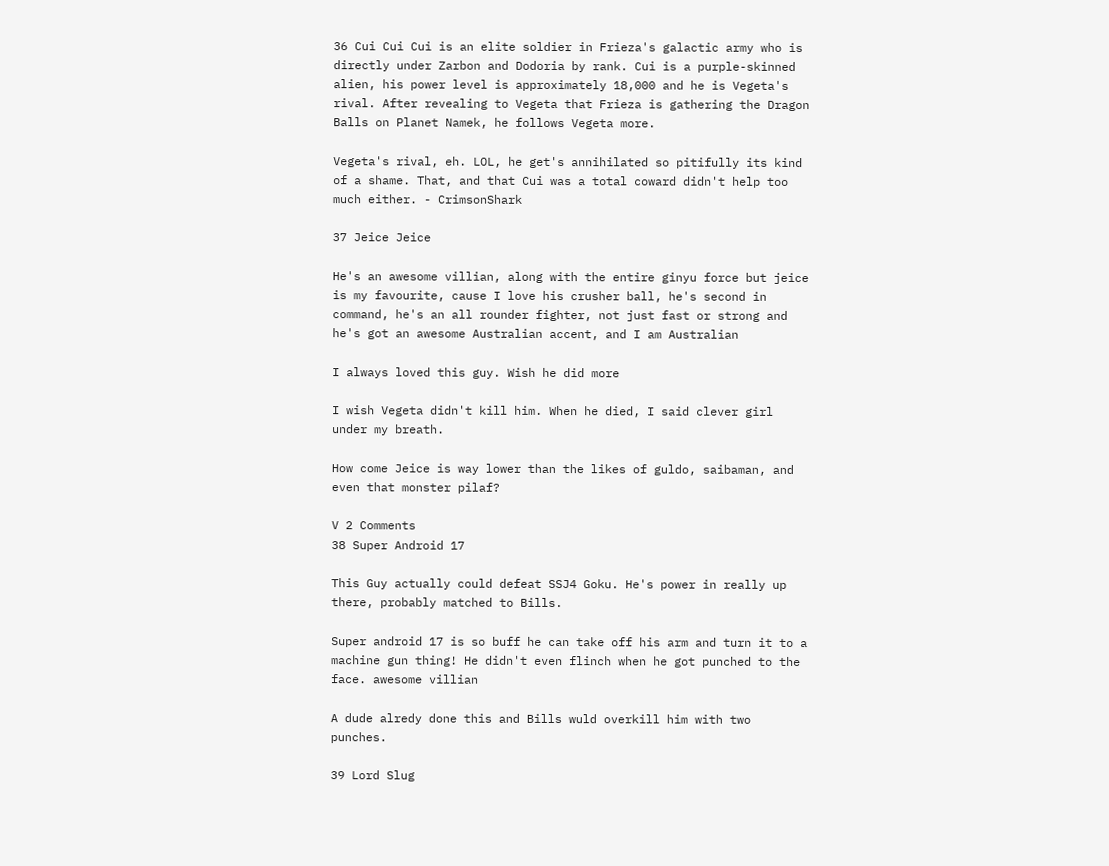36 Cui Cui Cui is an elite soldier in Frieza's galactic army who is directly under Zarbon and Dodoria by rank. Cui is a purple-skinned alien, his power level is approximately 18,000 and he is Vegeta's rival. After revealing to Vegeta that Frieza is gathering the Dragon Balls on Planet Namek, he follows Vegeta more.

Vegeta's rival, eh. LOL, he get's annihilated so pitifully its kind of a shame. That, and that Cui was a total coward didn't help too much either. - CrimsonShark

37 Jeice Jeice

He's an awesome villian, along with the entire ginyu force but jeice is my favourite, cause I love his crusher ball, he's second in command, he's an all rounder fighter, not just fast or strong and he's got an awesome Australian accent, and I am Australian

I always loved this guy. Wish he did more

I wish Vegeta didn't kill him. When he died, I said clever girl under my breath.

How come Jeice is way lower than the likes of guldo, saibaman, and even that monster pilaf?

V 2 Comments
38 Super Android 17

This Guy actually could defeat SSJ4 Goku. He's power in really up there, probably matched to Bills.

Super android 17 is so buff he can take off his arm and turn it to a machine gun thing! He didn't even flinch when he got punched to the face. awesome villian

A dude alredy done this and Bills wuld overkill him with two punches.

39 Lord Slug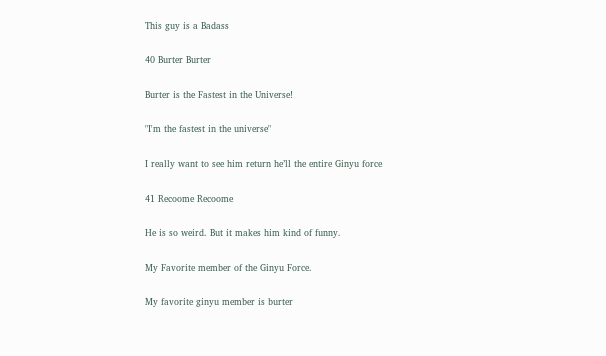This guy is a Badass

40 Burter Burter

Burter is the Fastest in the Universe!

"I'm the fastest in the universe"

I really want to see him return he’ll the entire Ginyu force

41 Recoome Recoome

He is so weird. But it makes him kind of funny.

My Favorite member of the Ginyu Force.

My favorite ginyu member is burter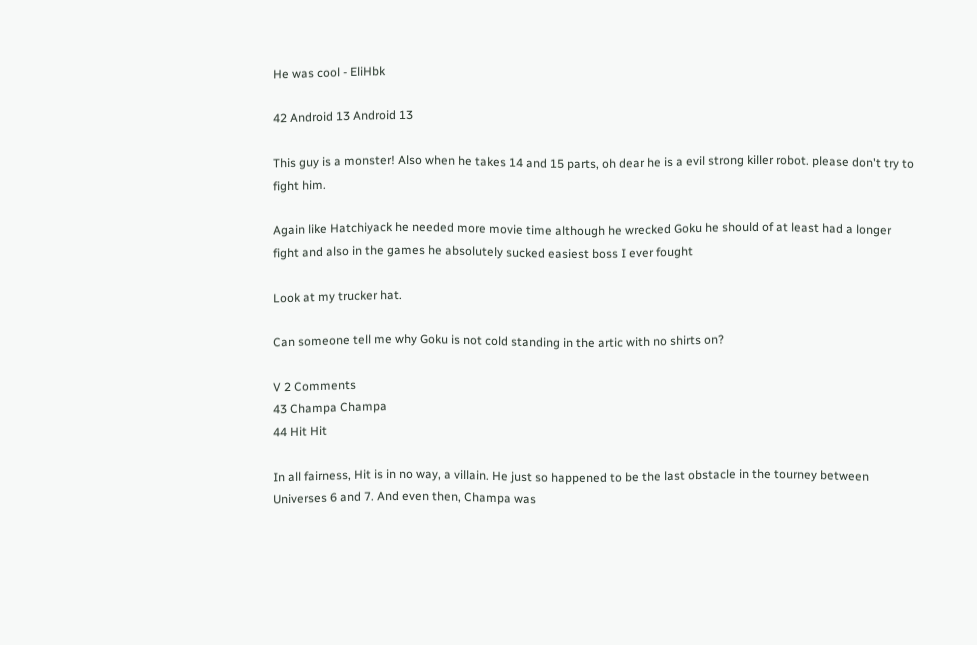He was cool - EliHbk

42 Android 13 Android 13

This guy is a monster! Also when he takes 14 and 15 parts, oh dear he is a evil strong killer robot. please don't try to fight him.

Again like Hatchiyack he needed more movie time although he wrecked Goku he should of at least had a longer fight and also in the games he absolutely sucked easiest boss I ever fought

Look at my trucker hat.

Can someone tell me why Goku is not cold standing in the artic with no shirts on?

V 2 Comments
43 Champa Champa
44 Hit Hit

In all fairness, Hit is in no way, a villain. He just so happened to be the last obstacle in the tourney between Universes 6 and 7. And even then, Champa was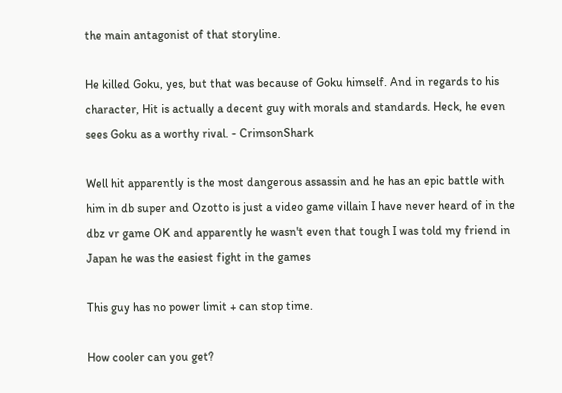the main antagonist of that storyline.

He killed Goku, yes, but that was because of Goku himself. And in regards to his character, Hit is actually a decent guy with morals and standards. Heck, he even sees Goku as a worthy rival. - CrimsonShark

Well hit apparently is the most dangerous assassin and he has an epic battle with him in db super and Ozotto is just a video game villain I have never heard of in the dbz vr game OK and apparently he wasn't even that tough I was told my friend in Japan he was the easiest fight in the games

This guy has no power limit + can stop time.

How cooler can you get?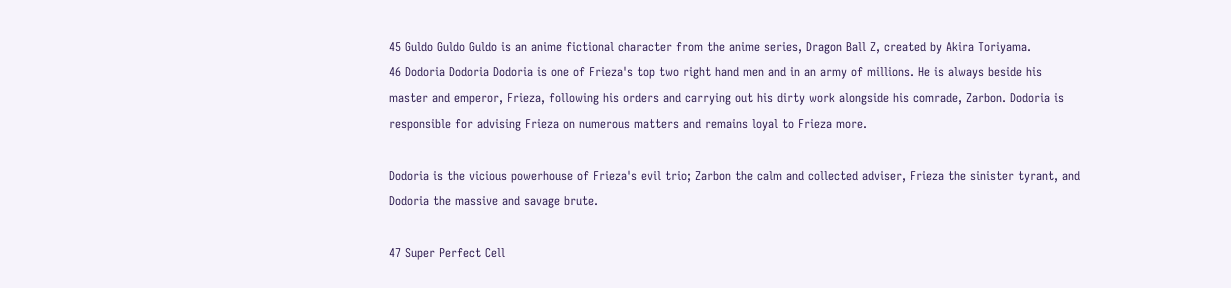45 Guldo Guldo Guldo is an anime fictional character from the anime series, Dragon Ball Z, created by Akira Toriyama.
46 Dodoria Dodoria Dodoria is one of Frieza's top two right hand men and in an army of millions. He is always beside his master and emperor, Frieza, following his orders and carrying out his dirty work alongside his comrade, Zarbon. Dodoria is responsible for advising Frieza on numerous matters and remains loyal to Frieza more.

Dodoria is the vicious powerhouse of Frieza's evil trio; Zarbon the calm and collected adviser, Frieza the sinister tyrant, and Dodoria the massive and savage brute.

47 Super Perfect Cell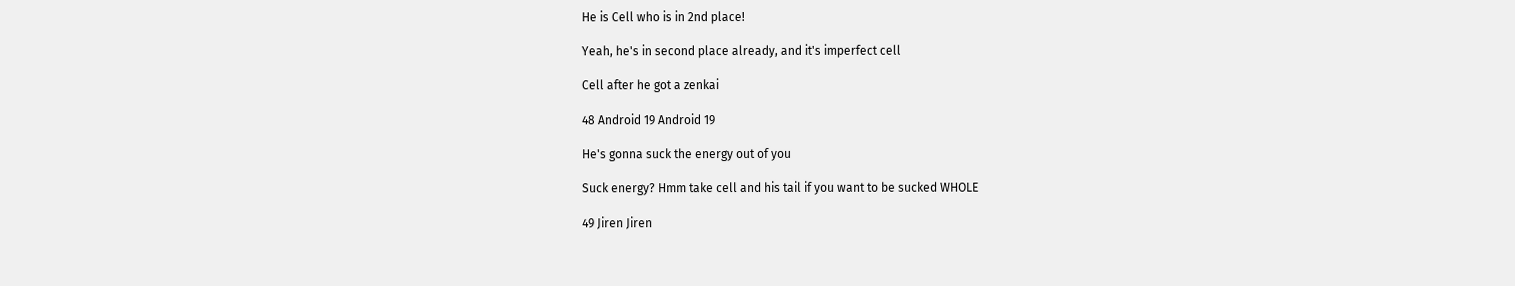He is Cell who is in 2nd place!

Yeah, he's in second place already, and it's imperfect cell

Cell after he got a zenkai

48 Android 19 Android 19

He's gonna suck the energy out of you

Suck energy? Hmm take cell and his tail if you want to be sucked WHOLE

49 Jiren Jiren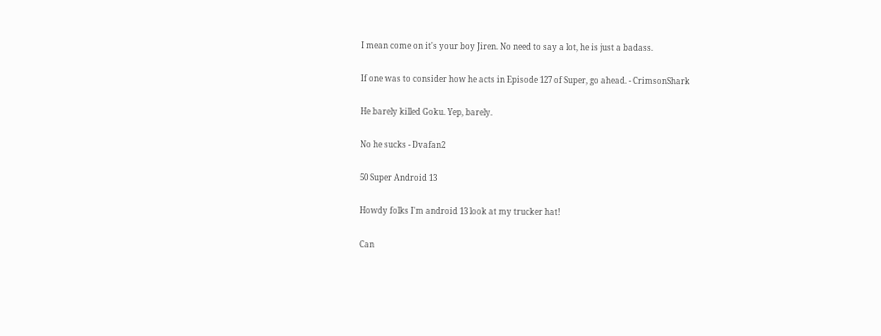I mean come on it's your boy Jiren. No need to say a lot, he is just a badass.

If one was to consider how he acts in Episode 127 of Super, go ahead. - CrimsonShark

He barely killed Goku. Yep, barely.

No he sucks - Dvafan2

50 Super Android 13

Howdy folks I'm android 13 look at my trucker hat!

Can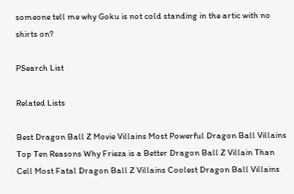someone tell me why Goku is not cold standing in the artic with no shirts on?

PSearch List

Related Lists

Best Dragon Ball Z Movie Villains Most Powerful Dragon Ball Villains Top Ten Reasons Why Frieza is a Better Dragon Ball Z Villain Than Cell Most Fatal Dragon Ball Z Villains Coolest Dragon Ball Villains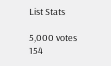List Stats

5,000 votes
154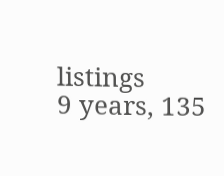listings
9 years, 135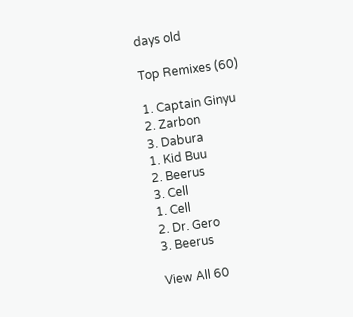days old

Top Remixes (60)

1. Captain Ginyu
2. Zarbon
3. Dabura
1. Kid Buu
2. Beerus
3. Cell
1. Cell
2. Dr. Gero
3. Beerus

View All 60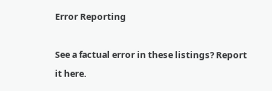Error Reporting

See a factual error in these listings? Report it here.